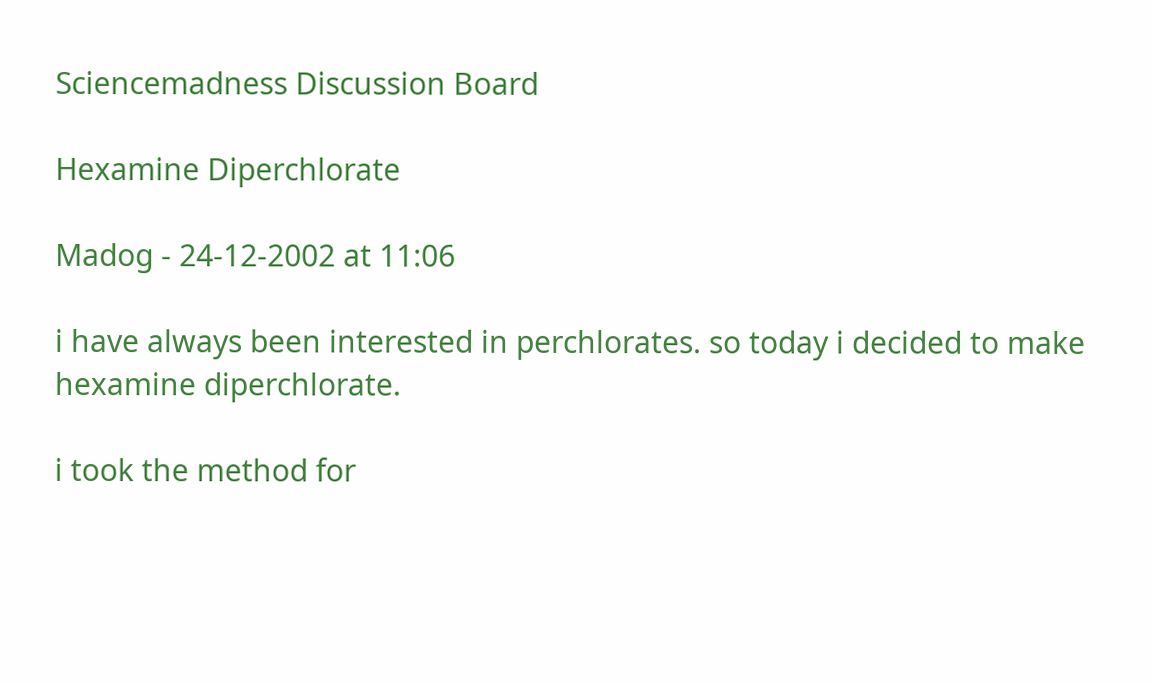Sciencemadness Discussion Board

Hexamine Diperchlorate

Madog - 24-12-2002 at 11:06

i have always been interested in perchlorates. so today i decided to make hexamine diperchlorate.

i took the method for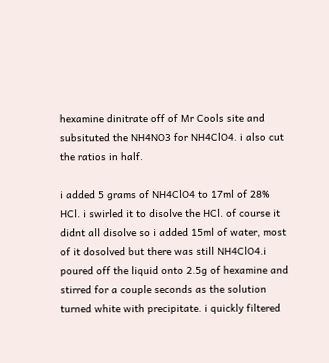hexamine dinitrate off of Mr Cools site and subsituted the NH4NO3 for NH4ClO4. i also cut the ratios in half.

i added 5 grams of NH4ClO4 to 17ml of 28% HCl. i swirled it to disolve the HCl. of course it didnt all disolve so i added 15ml of water, most of it dosolved but there was still NH4ClO4.i poured off the liquid onto 2.5g of hexamine and stirred for a couple seconds as the solution turned white with precipitate. i quickly filtered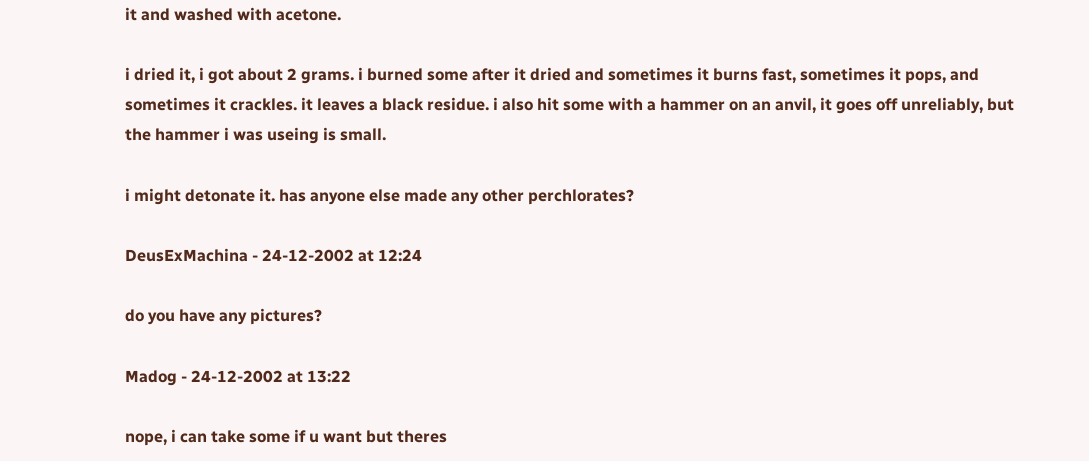it and washed with acetone.

i dried it, i got about 2 grams. i burned some after it dried and sometimes it burns fast, sometimes it pops, and sometimes it crackles. it leaves a black residue. i also hit some with a hammer on an anvil, it goes off unreliably, but the hammer i was useing is small.

i might detonate it. has anyone else made any other perchlorates?

DeusExMachina - 24-12-2002 at 12:24

do you have any pictures?

Madog - 24-12-2002 at 13:22

nope, i can take some if u want but theres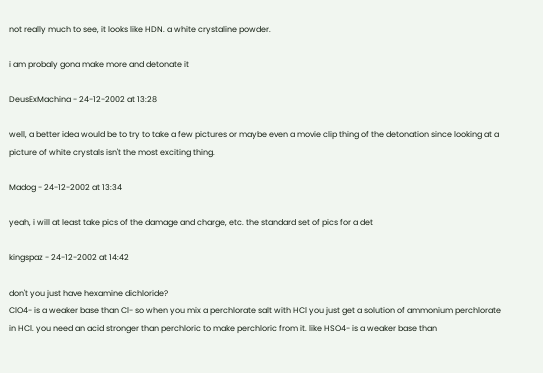not really much to see, it looks like HDN. a white crystaline powder.

i am probaly gona make more and detonate it

DeusExMachina - 24-12-2002 at 13:28

well, a better idea would be to try to take a few pictures or maybe even a movie clip thing of the detonation since looking at a picture of white crystals isn't the most exciting thing.

Madog - 24-12-2002 at 13:34

yeah, i will at least take pics of the damage and charge, etc. the standard set of pics for a det

kingspaz - 24-12-2002 at 14:42

don't you just have hexamine dichloride?
ClO4- is a weaker base than Cl- so when you mix a perchlorate salt with HCl you just get a solution of ammonium perchlorate in HCl. you need an acid stronger than perchloric to make perchloric from it. like HSO4- is a weaker base than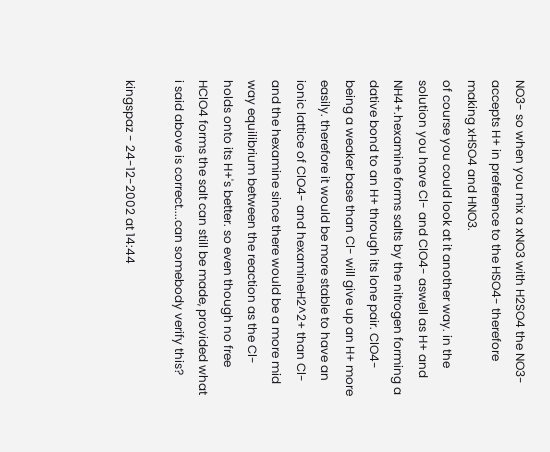NO3- so when you mix a xNO3 with H2SO4 the NO3- accepts H+ in preference to the HSO4- therefore making xHSO4 and HNO3.
of course you could look at it another way. in the solution you have Cl- and ClO4- aswell as H+ and NH4+.hexamine forms salts by the nitrogen forming a dative bond to an H+ through its lone pair. ClO4- being a weaker base than Cl- will give up an H+ more easily. therefore it would be more stable to have an ionic lattice of ClO4- and hexamineH2^2+ than Cl- and the hexamine since there would be a more mid way equilibrium between the reaction as the Cl- holds onto its H+'s better. so even though no free HClO4 forms the salt can still be made, provided what i said above is correct....can somebody verify this?

kingspaz - 24-12-2002 at 14:44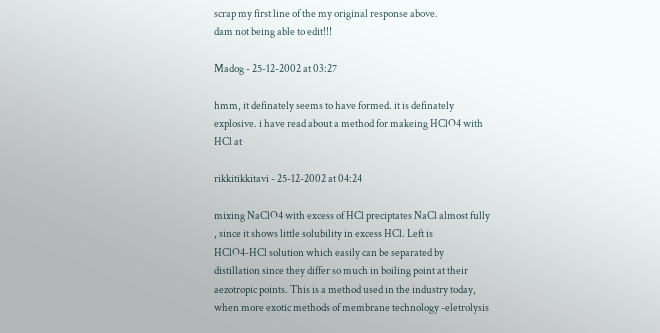scrap my first line of the my original response above.
dam not being able to edit!!!

Madog - 25-12-2002 at 03:27

hmm, it definately seems to have formed. it is definately explosive. i have read about a method for makeing HClO4 with HCl at

rikkitikkitavi - 25-12-2002 at 04:24

mixing NaClO4 with excess of HCl preciptates NaCl almost fully , since it shows little solubility in excess HCl. Left is
HClO4-HCl solution which easily can be separated by distillation since they differ so much in boiling point at their aezotropic points. This is a method used in the industry today, when more exotic methods of membrane technology -eletrolysis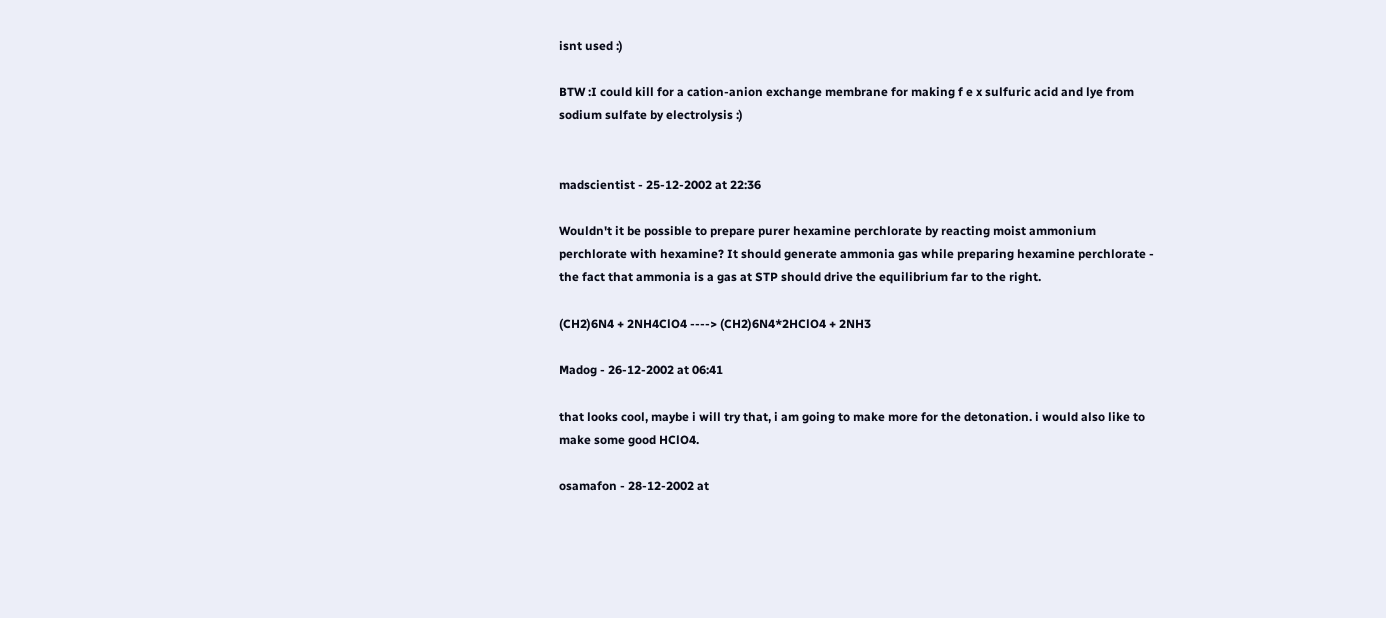isnt used :)

BTW :I could kill for a cation-anion exchange membrane for making f e x sulfuric acid and lye from
sodium sulfate by electrolysis :)


madscientist - 25-12-2002 at 22:36

Wouldn't it be possible to prepare purer hexamine perchlorate by reacting moist ammonium perchlorate with hexamine? It should generate ammonia gas while preparing hexamine perchlorate - the fact that ammonia is a gas at STP should drive the equilibrium far to the right.

(CH2)6N4 + 2NH4ClO4 ----> (CH2)6N4*2HClO4 + 2NH3

Madog - 26-12-2002 at 06:41

that looks cool, maybe i will try that, i am going to make more for the detonation. i would also like to make some good HClO4.

osamafon - 28-12-2002 at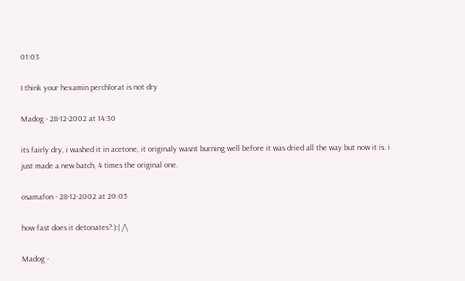01:03

I think your hexamin perchlorat is not dry

Madog - 28-12-2002 at 14:30

its fairly dry, i washed it in acetone, it originaly wasnt burning well before it was dried all the way but now it is. i just made a new batch, 4 times the original one.

osamafon - 28-12-2002 at 20:05

how fast does it detonates?:):( /\

Madog -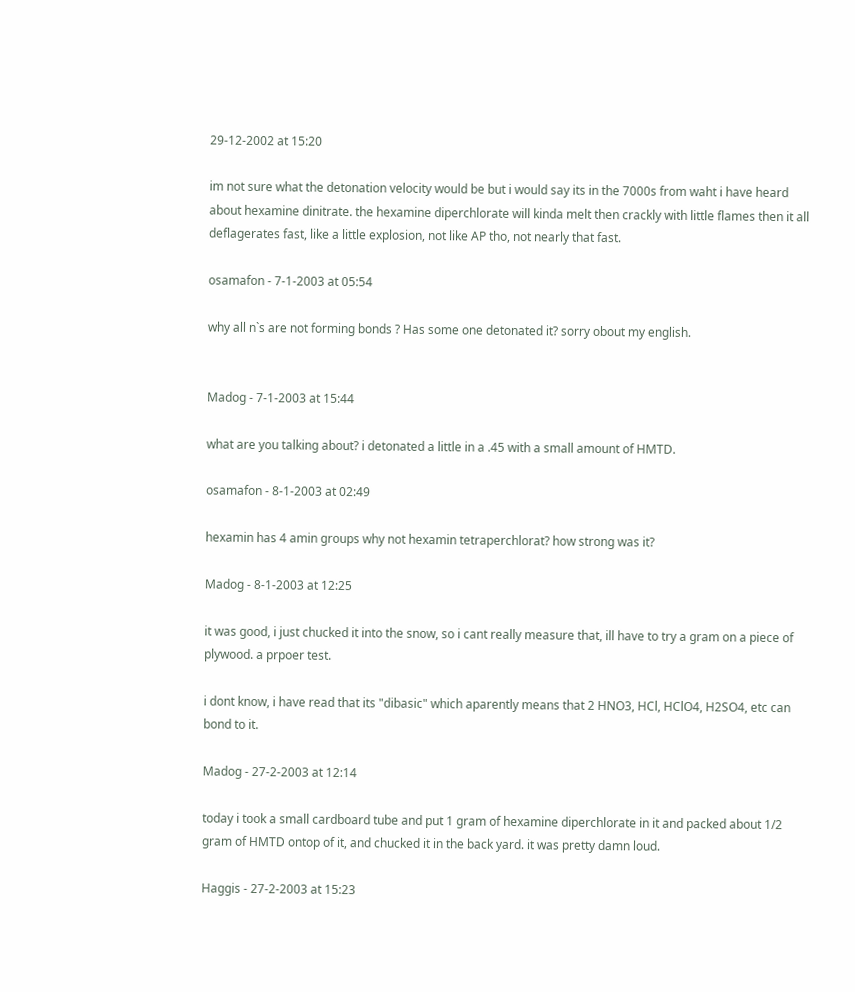29-12-2002 at 15:20

im not sure what the detonation velocity would be but i would say its in the 7000s from waht i have heard about hexamine dinitrate. the hexamine diperchlorate will kinda melt then crackly with little flames then it all deflagerates fast, like a little explosion, not like AP tho, not nearly that fast.

osamafon - 7-1-2003 at 05:54

why all n`s are not forming bonds ? Has some one detonated it? sorry obout my english.


Madog - 7-1-2003 at 15:44

what are you talking about? i detonated a little in a .45 with a small amount of HMTD.

osamafon - 8-1-2003 at 02:49

hexamin has 4 amin groups why not hexamin tetraperchlorat? how strong was it?

Madog - 8-1-2003 at 12:25

it was good, i just chucked it into the snow, so i cant really measure that, ill have to try a gram on a piece of plywood. a prpoer test.

i dont know, i have read that its "dibasic" which aparently means that 2 HNO3, HCl, HClO4, H2SO4, etc can bond to it.

Madog - 27-2-2003 at 12:14

today i took a small cardboard tube and put 1 gram of hexamine diperchlorate in it and packed about 1/2 gram of HMTD ontop of it, and chucked it in the back yard. it was pretty damn loud.

Haggis - 27-2-2003 at 15:23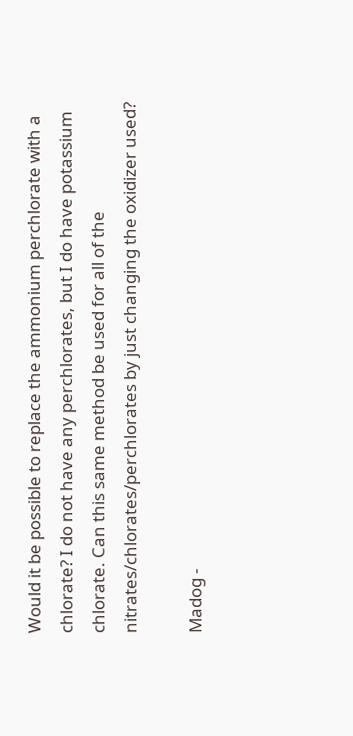Would it be possible to replace the ammonium perchlorate with a chlorate? I do not have any perchlorates, but I do have potassium chlorate. Can this same method be used for all of the nitrates/chlorates/perchlorates by just changing the oxidizer used?

Madog -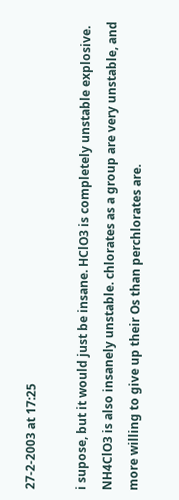27-2-2003 at 17:25

i supose, but it would just be insane. HClO3 is completely unstable explosive. NH4ClO3 is also insanely unstable. chlorates as a group are very unstable, and more willing to give up their Os than perchlorates are.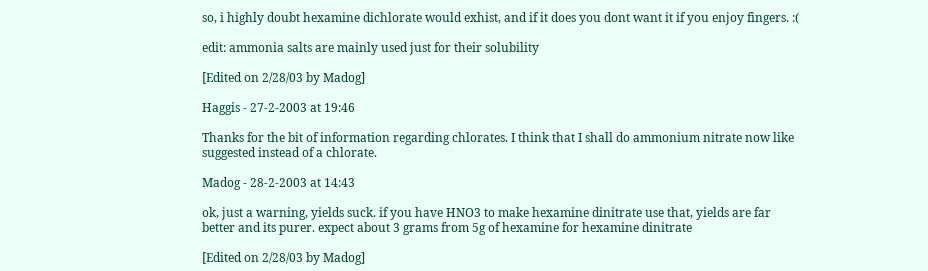so, i highly doubt hexamine dichlorate would exhist, and if it does you dont want it if you enjoy fingers. :(

edit: ammonia salts are mainly used just for their solubility

[Edited on 2/28/03 by Madog]

Haggis - 27-2-2003 at 19:46

Thanks for the bit of information regarding chlorates. I think that I shall do ammonium nitrate now like suggested instead of a chlorate.

Madog - 28-2-2003 at 14:43

ok, just a warning, yields suck. if you have HNO3 to make hexamine dinitrate use that, yields are far better and its purer. expect about 3 grams from 5g of hexamine for hexamine dinitrate

[Edited on 2/28/03 by Madog]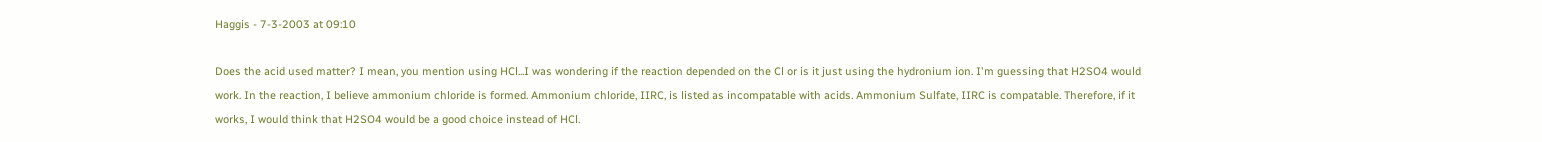Haggis - 7-3-2003 at 09:10

Does the acid used matter? I mean, you mention using HCl...I was wondering if the reaction depended on the Cl or is it just using the hydronium ion. I'm guessing that H2SO4 would work. In the reaction, I believe ammonium chloride is formed. Ammonium chloride, IIRC, is listed as incompatable with acids. Ammonium Sulfate, IIRC is compatable. Therefore, if it works, I would think that H2SO4 would be a good choice instead of HCl.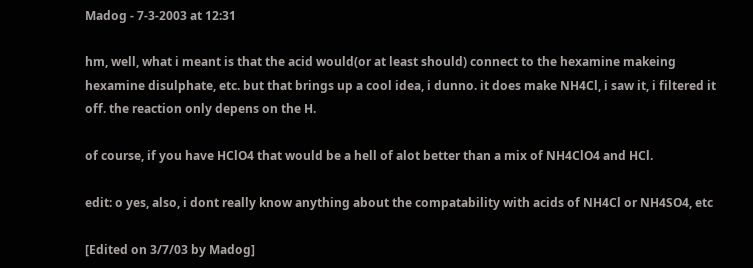Madog - 7-3-2003 at 12:31

hm, well, what i meant is that the acid would(or at least should) connect to the hexamine makeing hexamine disulphate, etc. but that brings up a cool idea, i dunno. it does make NH4Cl, i saw it, i filtered it off. the reaction only depens on the H.

of course, if you have HClO4 that would be a hell of alot better than a mix of NH4ClO4 and HCl.

edit: o yes, also, i dont really know anything about the compatability with acids of NH4Cl or NH4SO4, etc

[Edited on 3/7/03 by Madog]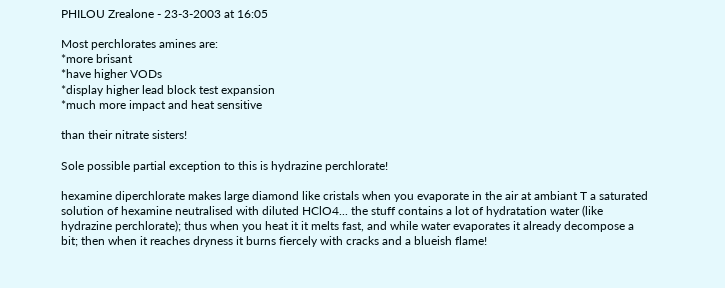PHILOU Zrealone - 23-3-2003 at 16:05

Most perchlorates amines are:
*more brisant
*have higher VODs
*display higher lead block test expansion
*much more impact and heat sensitive

than their nitrate sisters!

Sole possible partial exception to this is hydrazine perchlorate!

hexamine diperchlorate makes large diamond like cristals when you evaporate in the air at ambiant T a saturated solution of hexamine neutralised with diluted HClO4... the stuff contains a lot of hydratation water (like hydrazine perchlorate); thus when you heat it it melts fast, and while water evaporates it already decompose a bit; then when it reaches dryness it burns fiercely with cracks and a blueish flame!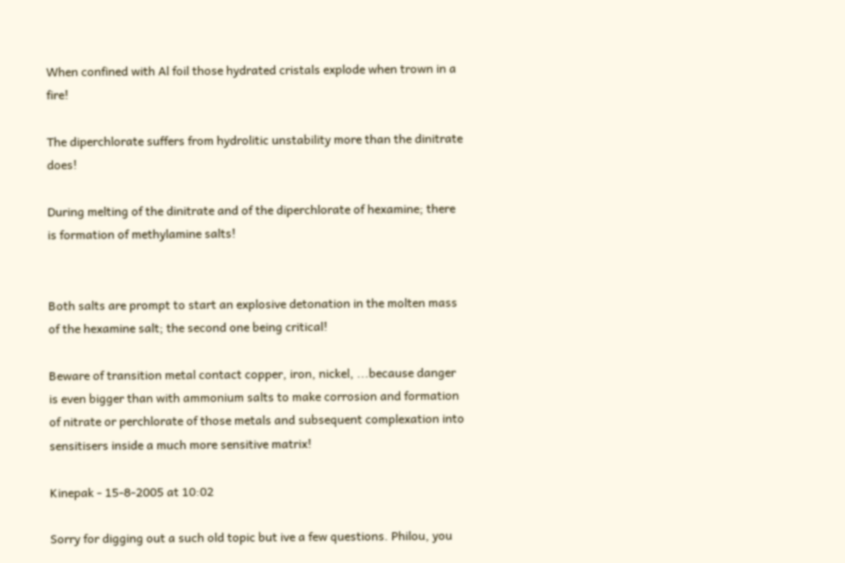When confined with Al foil those hydrated cristals explode when trown in a fire!

The diperchlorate suffers from hydrolitic unstability more than the dinitrate does!

During melting of the dinitrate and of the diperchlorate of hexamine; there is formation of methylamine salts!


Both salts are prompt to start an explosive detonation in the molten mass of the hexamine salt; the second one being critical!

Beware of transition metal contact copper, iron, nickel, ...because danger is even bigger than with ammonium salts to make corrosion and formation of nitrate or perchlorate of those metals and subsequent complexation into sensitisers inside a much more sensitive matrix!

Kinepak - 15-8-2005 at 10:02

Sorry for digging out a such old topic but ive a few questions. Philou, you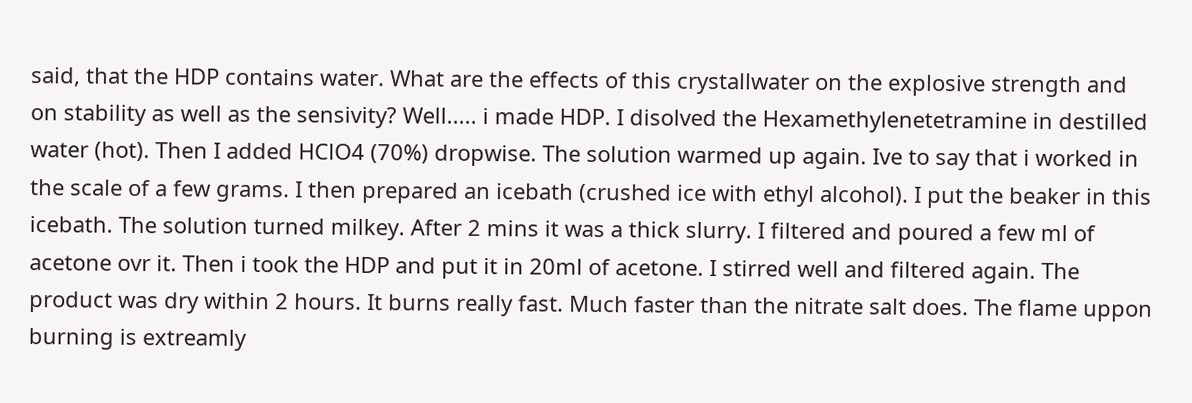said, that the HDP contains water. What are the effects of this crystallwater on the explosive strength and on stability as well as the sensivity? Well..... i made HDP. I disolved the Hexamethylenetetramine in destilled water (hot). Then I added HClO4 (70%) dropwise. The solution warmed up again. Ive to say that i worked in the scale of a few grams. I then prepared an icebath (crushed ice with ethyl alcohol). I put the beaker in this icebath. The solution turned milkey. After 2 mins it was a thick slurry. I filtered and poured a few ml of acetone ovr it. Then i took the HDP and put it in 20ml of acetone. I stirred well and filtered again. The product was dry within 2 hours. It burns really fast. Much faster than the nitrate salt does. The flame uppon burning is extreamly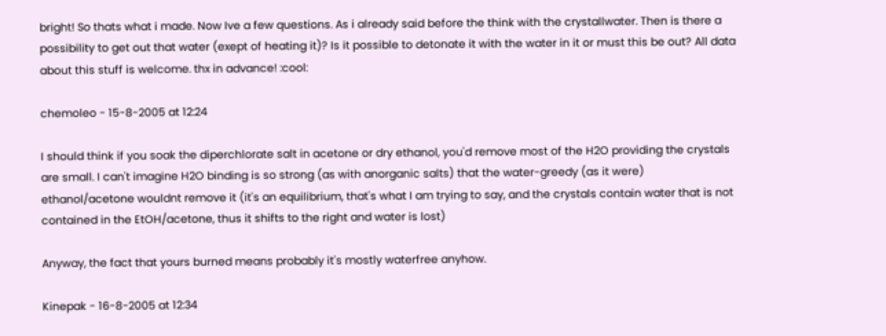bright! So thats what i made. Now Ive a few questions. As i already said before the think with the crystallwater. Then is there a possibility to get out that water (exept of heating it)? Is it possible to detonate it with the water in it or must this be out? All data about this stuff is welcome. thx in advance! :cool:

chemoleo - 15-8-2005 at 12:24

I should think if you soak the diperchlorate salt in acetone or dry ethanol, you'd remove most of the H2O providing the crystals are small. I can't imagine H2O binding is so strong (as with anorganic salts) that the water-greedy (as it were) ethanol/acetone wouldnt remove it (it's an equilibrium, that's what I am trying to say, and the crystals contain water that is not contained in the EtOH/acetone, thus it shifts to the right and water is lost)

Anyway, the fact that yours burned means probably it's mostly waterfree anyhow.

Kinepak - 16-8-2005 at 12:34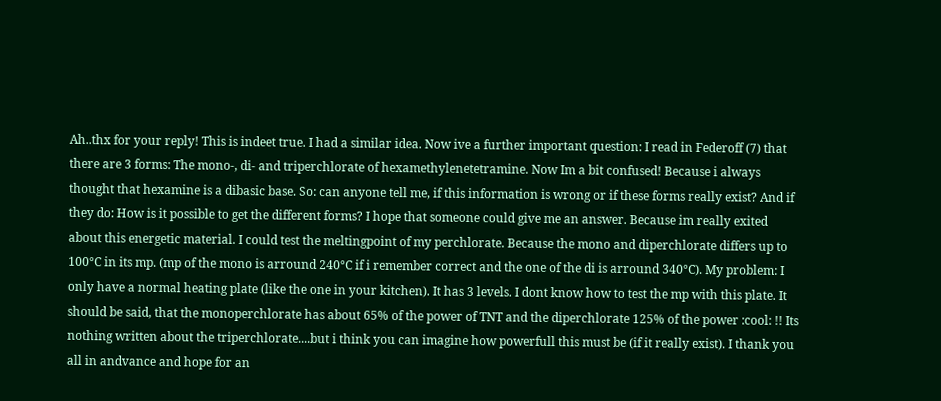Ah..thx for your reply! This is indeet true. I had a similar idea. Now ive a further important question: I read in Federoff (7) that there are 3 forms: The mono-, di- and triperchlorate of hexamethylenetetramine. Now Im a bit confused! Because i always thought that hexamine is a dibasic base. So: can anyone tell me, if this information is wrong or if these forms really exist? And if they do: How is it possible to get the different forms? I hope that someone could give me an answer. Because im really exited about this energetic material. I could test the meltingpoint of my perchlorate. Because the mono and diperchlorate differs up to 100°C in its mp. (mp of the mono is arround 240°C if i remember correct and the one of the di is arround 340°C). My problem: I only have a normal heating plate (like the one in your kitchen). It has 3 levels. I dont know how to test the mp with this plate. It should be said, that the monoperchlorate has about 65% of the power of TNT and the diperchlorate 125% of the power :cool: !! Its nothing written about the triperchlorate....but i think you can imagine how powerfull this must be (if it really exist). I thank you all in andvance and hope for an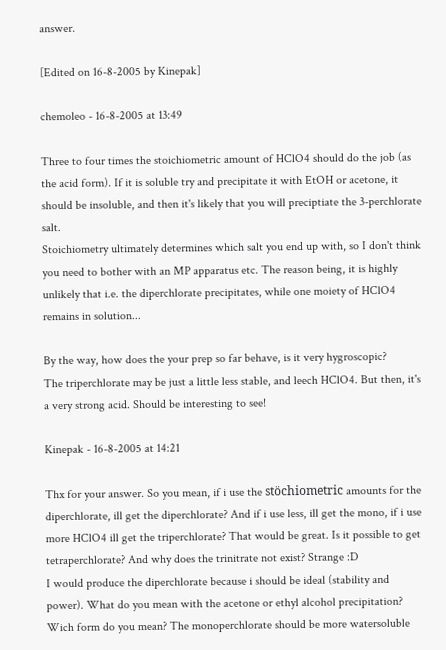answer.

[Edited on 16-8-2005 by Kinepak]

chemoleo - 16-8-2005 at 13:49

Three to four times the stoichiometric amount of HClO4 should do the job (as the acid form). If it is soluble try and precipitate it with EtOH or acetone, it should be insoluble, and then it's likely that you will preciptiate the 3-perchlorate salt.
Stoichiometry ultimately determines which salt you end up with, so I don't think you need to bother with an MP apparatus etc. The reason being, it is highly unlikely that i.e. the diperchlorate precipitates, while one moiety of HClO4 remains in solution...

By the way, how does the your prep so far behave, is it very hygroscopic?
The triperchlorate may be just a little less stable, and leech HClO4. But then, it's a very strong acid. Should be interesting to see!

Kinepak - 16-8-2005 at 14:21

Thx for your answer. So you mean, if i use the stöchiometric amounts for the diperchlorate, ill get the diperchlorate? And if i use less, ill get the mono, if i use more HClO4 ill get the triperchlorate? That would be great. Is it possible to get tetraperchlorate? And why does the trinitrate not exist? Strange :D
I would produce the diperchlorate because i should be ideal (stability and power). What do you mean with the acetone or ethyl alcohol precipitation? Wich form do you mean? The monoperchlorate should be more watersoluble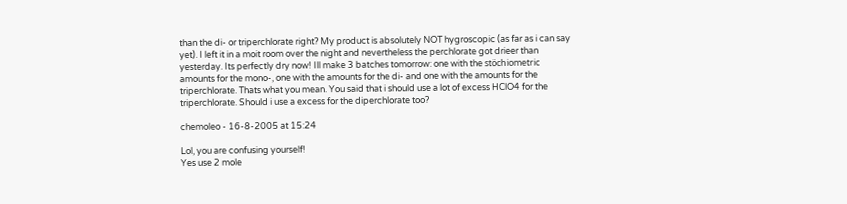than the di- or triperchlorate right? My product is absolutely NOT hygroscopic (as far as i can say yet). I left it in a moit room over the night and nevertheless the perchlorate got drieer than yesterday. Its perfectly dry now! Ill make 3 batches tomorrow: one with the stöchiometric amounts for the mono-, one with the amounts for the di- and one with the amounts for the triperchlorate. Thats what you mean. You said that i should use a lot of excess HClO4 for the triperchlorate. Should i use a excess for the diperchlorate too?

chemoleo - 16-8-2005 at 15:24

Lol, you are confusing yourself!
Yes use 2 mole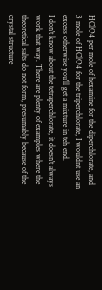HClO4 per mole of hexamine for the diperchlorate, and 3 mole of HClO4 for the triperchlorate, I wouldnt use an excess otherwise you'll get a mixture in teh end.
I don't know about the tetraperchlorate, it doesn't always work that way. There are plenty of examples where the theoretical salts do not form, presumably because of the crystal structure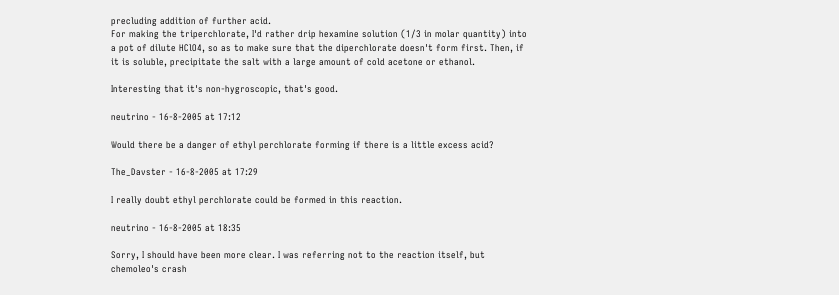precluding addition of further acid.
For making the triperchlorate, I'd rather drip hexamine solution (1/3 in molar quantity) into a pot of dilute HClO4, so as to make sure that the diperchlorate doesn't form first. Then, if it is soluble, precipitate the salt with a large amount of cold acetone or ethanol.

Interesting that it's non-hygroscopic, that's good.

neutrino - 16-8-2005 at 17:12

Would there be a danger of ethyl perchlorate forming if there is a little excess acid?

The_Davster - 16-8-2005 at 17:29

I really doubt ethyl perchlorate could be formed in this reaction.

neutrino - 16-8-2005 at 18:35

Sorry, I should have been more clear. I was referring not to the reaction itself, but chemoleo's crash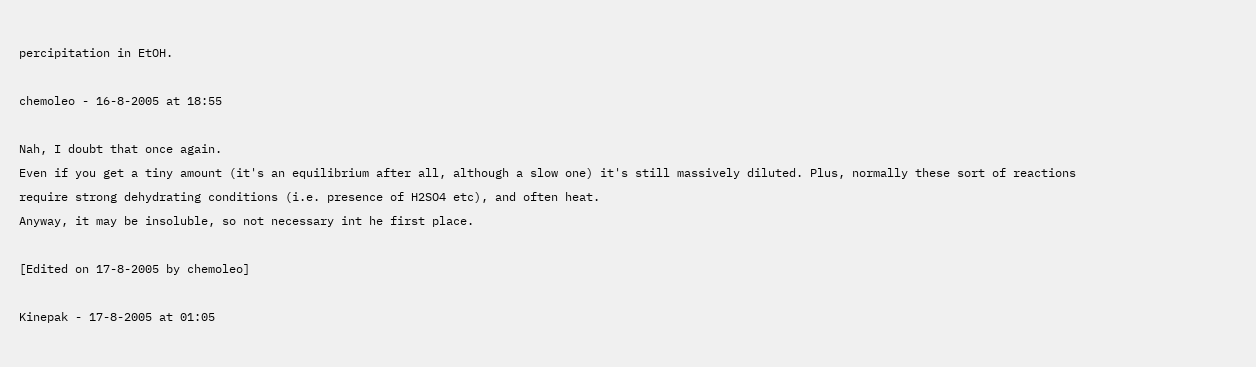percipitation in EtOH.

chemoleo - 16-8-2005 at 18:55

Nah, I doubt that once again.
Even if you get a tiny amount (it's an equilibrium after all, although a slow one) it's still massively diluted. Plus, normally these sort of reactions require strong dehydrating conditions (i.e. presence of H2SO4 etc), and often heat.
Anyway, it may be insoluble, so not necessary int he first place.

[Edited on 17-8-2005 by chemoleo]

Kinepak - 17-8-2005 at 01:05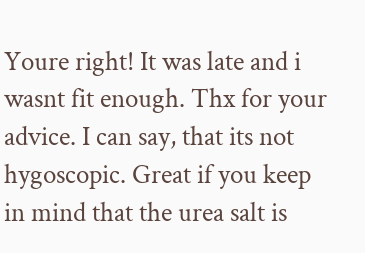Youre right! It was late and i wasnt fit enough. Thx for your advice. I can say, that its not hygoscopic. Great if you keep in mind that the urea salt is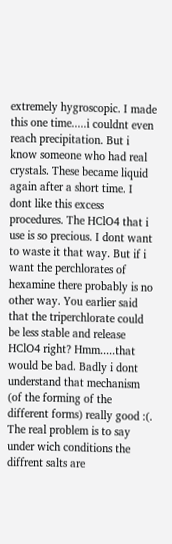extremely hygroscopic. I made this one time.....i couldnt even reach precipitation. But i know someone who had real crystals. These became liquid again after a short time. I dont like this excess procedures. The HClO4 that i use is so precious. I dont want to waste it that way. But if i want the perchlorates of hexamine there probably is no other way. You earlier said that the triperchlorate could be less stable and release HClO4 right? Hmm.....that would be bad. Badly i dont understand that mechanism (of the forming of the different forms) really good :(. The real problem is to say under wich conditions the diffrent salts are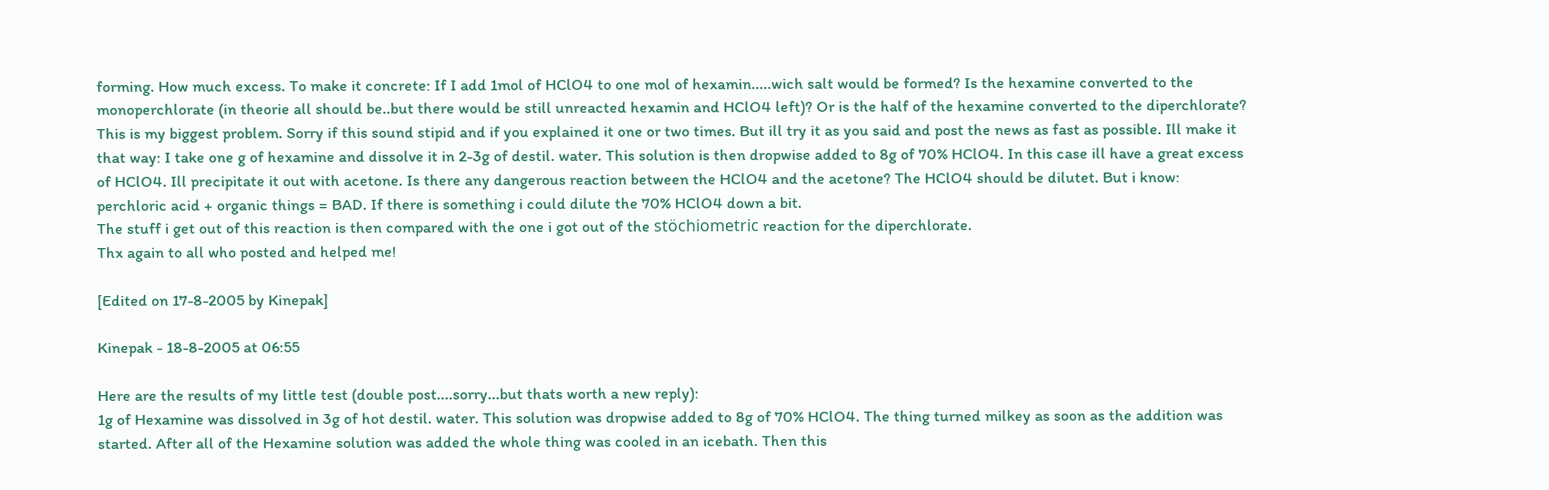forming. How much excess. To make it concrete: If I add 1mol of HClO4 to one mol of hexamin.....wich salt would be formed? Is the hexamine converted to the monoperchlorate (in theorie all should be..but there would be still unreacted hexamin and HClO4 left)? Or is the half of the hexamine converted to the diperchlorate? This is my biggest problem. Sorry if this sound stipid and if you explained it one or two times. But ill try it as you said and post the news as fast as possible. Ill make it that way: I take one g of hexamine and dissolve it in 2-3g of destil. water. This solution is then dropwise added to 8g of 70% HClO4. In this case ill have a great excess of HClO4. Ill precipitate it out with acetone. Is there any dangerous reaction between the HClO4 and the acetone? The HClO4 should be dilutet. But i know: perchloric acid + organic things = BAD. If there is something i could dilute the 70% HClO4 down a bit.
The stuff i get out of this reaction is then compared with the one i got out of the stöchiometric reaction for the diperchlorate.
Thx again to all who posted and helped me!

[Edited on 17-8-2005 by Kinepak]

Kinepak - 18-8-2005 at 06:55

Here are the results of my little test (double post....sorry...but thats worth a new reply):
1g of Hexamine was dissolved in 3g of hot destil. water. This solution was dropwise added to 8g of 70% HClO4. The thing turned milkey as soon as the addition was started. After all of the Hexamine solution was added the whole thing was cooled in an icebath. Then this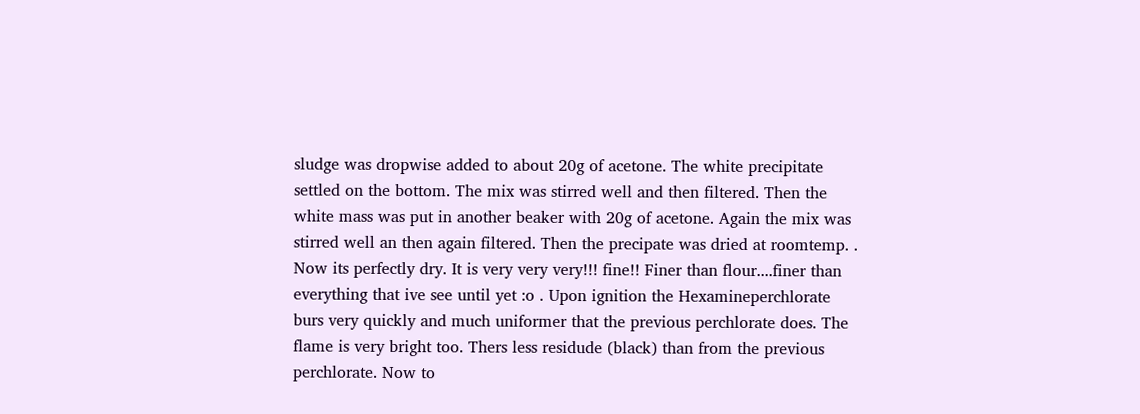sludge was dropwise added to about 20g of acetone. The white precipitate settled on the bottom. The mix was stirred well and then filtered. Then the white mass was put in another beaker with 20g of acetone. Again the mix was stirred well an then again filtered. Then the precipate was dried at roomtemp. . Now its perfectly dry. It is very very very!!! fine!! Finer than flour....finer than everything that ive see until yet :o . Upon ignition the Hexamineperchlorate burs very quickly and much uniformer that the previous perchlorate does. The flame is very bright too. Thers less residude (black) than from the previous perchlorate. Now to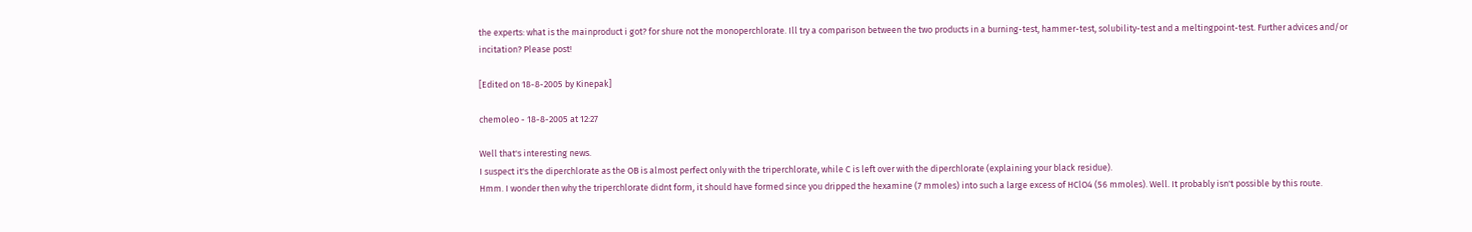the experts: what is the mainproduct i got? for shure not the monoperchlorate. Ill try a comparison between the two products in a burning-test, hammer-test, solubility-test and a meltingpoint-test. Further advices and/or incitation? Please post!

[Edited on 18-8-2005 by Kinepak]

chemoleo - 18-8-2005 at 12:27

Well that's interesting news.
I suspect it's the diperchlorate as the OB is almost perfect only with the triperchlorate, while C is left over with the diperchlorate (explaining your black residue).
Hmm. I wonder then why the triperchlorate didnt form, it should have formed since you dripped the hexamine (7 mmoles) into such a large excess of HClO4 (56 mmoles). Well. It probably isn't possible by this route.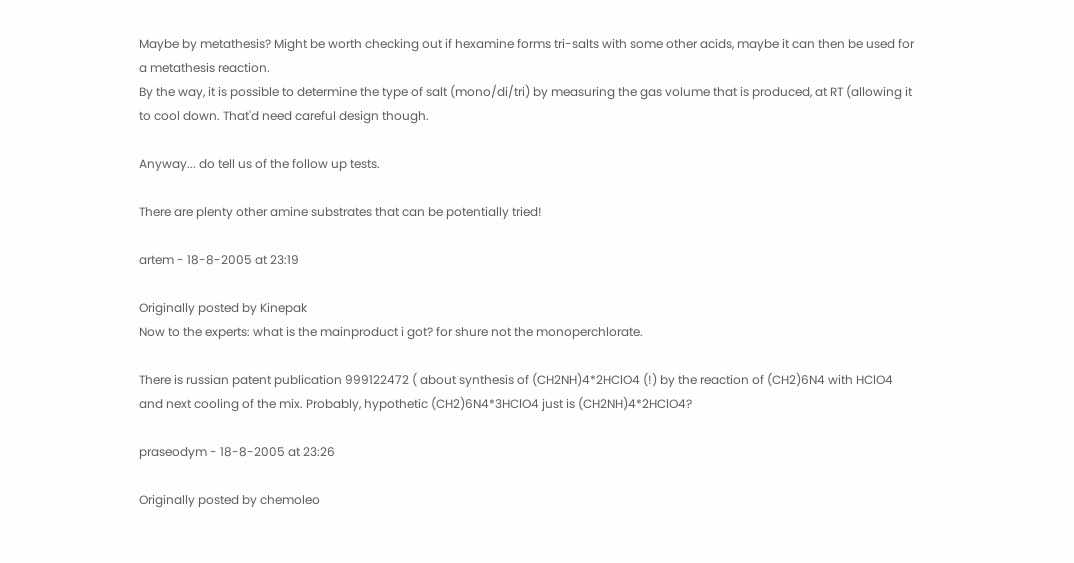Maybe by metathesis? Might be worth checking out if hexamine forms tri-salts with some other acids, maybe it can then be used for a metathesis reaction.
By the way, it is possible to determine the type of salt (mono/di/tri) by measuring the gas volume that is produced, at RT (allowing it to cool down. That'd need careful design though.

Anyway... do tell us of the follow up tests.

There are plenty other amine substrates that can be potentially tried!

artem - 18-8-2005 at 23:19

Originally posted by Kinepak
Now to the experts: what is the mainproduct i got? for shure not the monoperchlorate.

There is russian patent publication 999122472 ( about synthesis of (CH2NH)4*2HClO4 (!) by the reaction of (CH2)6N4 with HClO4 and next cooling of the mix. Probably, hypothetic (CH2)6N4*3HClO4 just is (CH2NH)4*2HClO4?

praseodym - 18-8-2005 at 23:26

Originally posted by chemoleo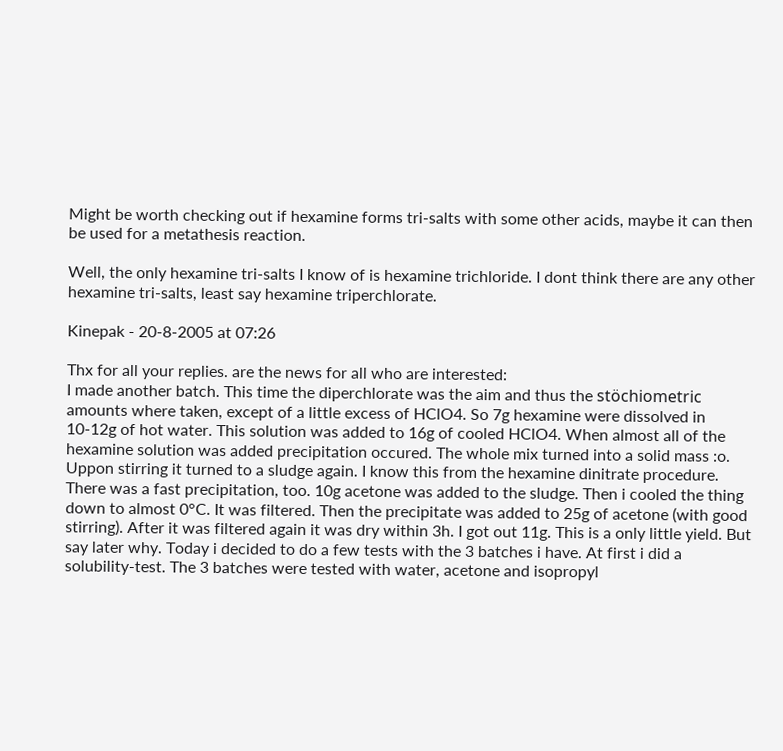Might be worth checking out if hexamine forms tri-salts with some other acids, maybe it can then be used for a metathesis reaction.

Well, the only hexamine tri-salts I know of is hexamine trichloride. I dont think there are any other hexamine tri-salts, least say hexamine triperchlorate.

Kinepak - 20-8-2005 at 07:26

Thx for all your replies. are the news for all who are interested:
I made another batch. This time the diperchlorate was the aim and thus the stöchiometric amounts where taken, except of a little excess of HClO4. So 7g hexamine were dissolved in 10-12g of hot water. This solution was added to 16g of cooled HClO4. When almost all of the hexamine solution was added precipitation occured. The whole mix turned into a solid mass :o. Uppon stirring it turned to a sludge again. I know this from the hexamine dinitrate procedure. There was a fast precipitation, too. 10g acetone was added to the sludge. Then i cooled the thing down to almost 0°C. It was filtered. Then the precipitate was added to 25g of acetone (with good stirring). After it was filtered again it was dry within 3h. I got out 11g. This is a only little yield. But say later why. Today i decided to do a few tests with the 3 batches i have. At first i did a solubility-test. The 3 batches were tested with water, acetone and isopropyl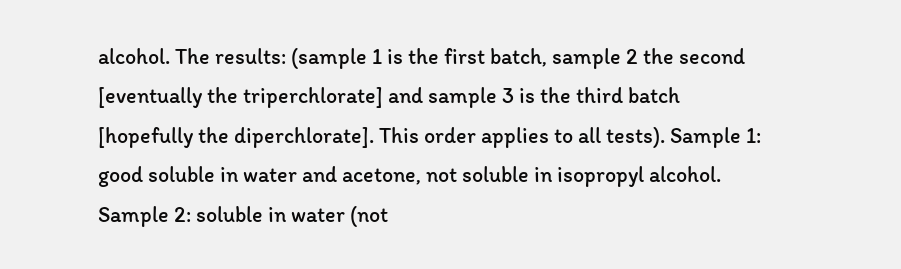alcohol. The results: (sample 1 is the first batch, sample 2 the second [eventually the triperchlorate] and sample 3 is the third batch [hopefully the diperchlorate]. This order applies to all tests). Sample 1: good soluble in water and acetone, not soluble in isopropyl alcohol. Sample 2: soluble in water (not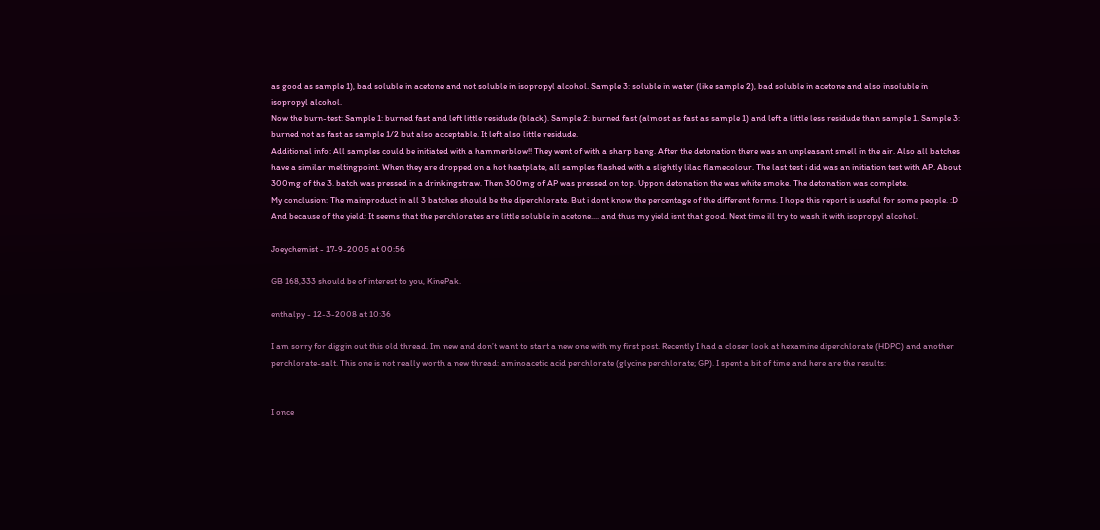as good as sample 1), bad soluble in acetone and not soluble in isopropyl alcohol. Sample 3: soluble in water (like sample 2), bad soluble in acetone and also insoluble in isopropyl alcohol.
Now the burn-test: Sample 1: burned fast and left little residude (black). Sample 2: burned fast (almost as fast as sample 1) and left a little less residude than sample 1. Sample 3: burned not as fast as sample 1/2 but also acceptable. It left also little residude.
Additional info: All samples could be initiated with a hammerblow!! They went of with a sharp bang. After the detonation there was an unpleasant smell in the air. Also all batches have a similar meltingpoint. When they are dropped on a hot heatplate, all samples flashed with a slightly lilac flamecolour. The last test i did was an initiation test with AP. About 300mg of the 3. batch was pressed in a drinkingstraw. Then 300mg of AP was pressed on top. Uppon detonation the was white smoke. The detonation was complete.
My conclusion: The mainproduct in all 3 batches should be the diperchlorate. But i dont know the percentage of the different forms. I hope this report is useful for some people. :D
And because of the yield: It seems that the perchlorates are little soluble in acetone.... and thus my yield isnt that good. Next time ill try to wash it with isopropyl alcohol.

Joeychemist - 17-9-2005 at 00:56

GB 168,333 should be of interest to you, KinePak.

enthalpy - 12-3-2008 at 10:36

I am sorry for diggin out this old thread. Im new and don’t want to start a new one with my first post. Recently I had a closer look at hexamine diperchlorate (HDPC) and another perchlorate-salt. This one is not really worth a new thread: aminoacetic acid perchlorate (glycine perchlorate; GP). I spent a bit of time and here are the results:


I once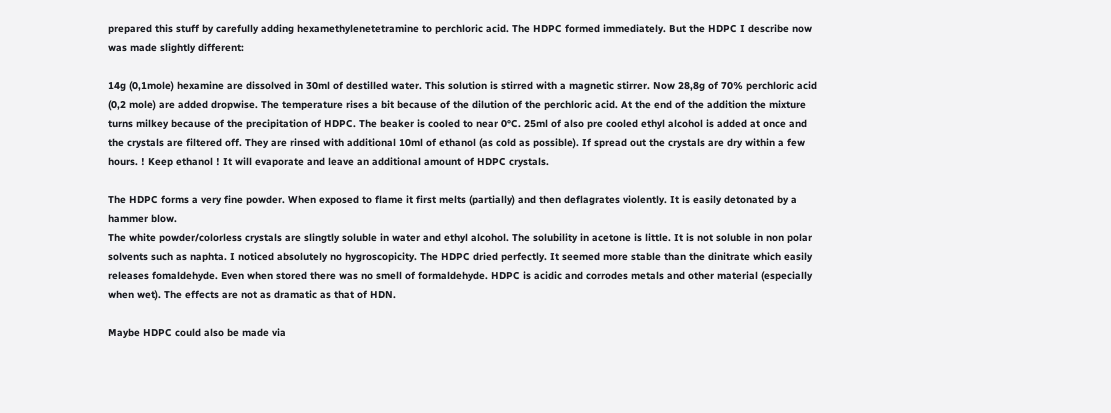prepared this stuff by carefully adding hexamethylenetetramine to perchloric acid. The HDPC formed immediately. But the HDPC I describe now was made slightly different:

14g (0,1mole) hexamine are dissolved in 30ml of destilled water. This solution is stirred with a magnetic stirrer. Now 28,8g of 70% perchloric acid (0,2 mole) are added dropwise. The temperature rises a bit because of the dilution of the perchloric acid. At the end of the addition the mixture turns milkey because of the precipitation of HDPC. The beaker is cooled to near 0°C. 25ml of also pre cooled ethyl alcohol is added at once and the crystals are filtered off. They are rinsed with additional 10ml of ethanol (as cold as possible). If spread out the crystals are dry within a few hours. ! Keep ethanol ! It will evaporate and leave an additional amount of HDPC crystals.

The HDPC forms a very fine powder. When exposed to flame it first melts (partially) and then deflagrates violently. It is easily detonated by a hammer blow.
The white powder/colorless crystals are slingtly soluble in water and ethyl alcohol. The solubility in acetone is little. It is not soluble in non polar solvents such as naphta. I noticed absolutely no hygroscopicity. The HDPC dried perfectly. It seemed more stable than the dinitrate which easily releases fomaldehyde. Even when stored there was no smell of formaldehyde. HDPC is acidic and corrodes metals and other material (especially when wet). The effects are not as dramatic as that of HDN.

Maybe HDPC could also be made via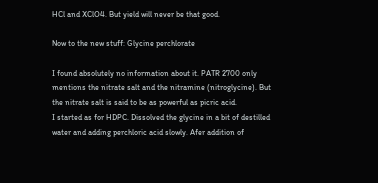HCl and XClO4. But yield will never be that good.

Now to the new stuff: Glycine perchlorate

I found absolutely no information about it. PATR 2700 only mentions the nitrate salt and the nitramine (nitroglycine). But the nitrate salt is said to be as powerful as picric acid.
I started as for HDPC. Dissolved the glycine in a bit of destilled water and adding perchloric acid slowly. Afer addition of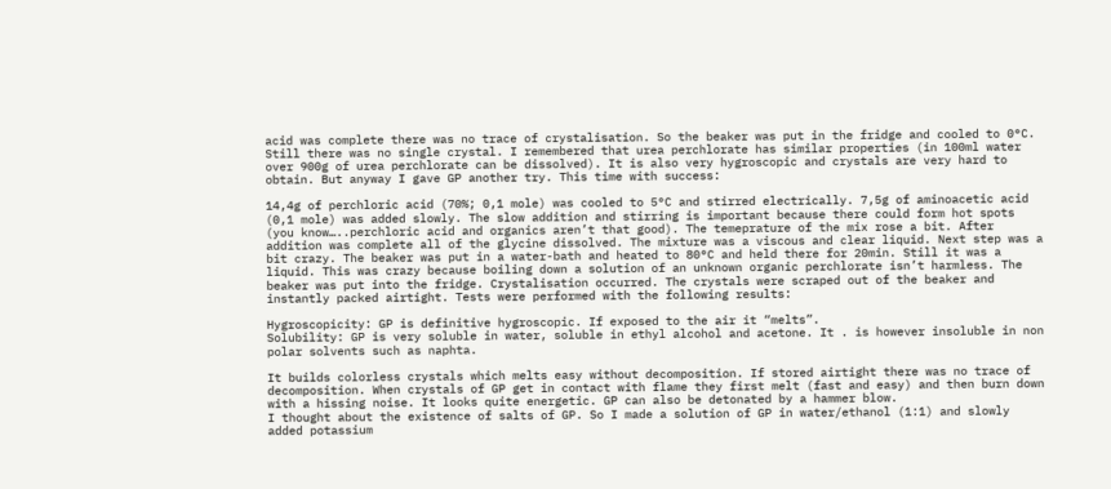acid was complete there was no trace of crystalisation. So the beaker was put in the fridge and cooled to 0°C. Still there was no single crystal. I remembered that urea perchlorate has similar properties (in 100ml water over 900g of urea perchlorate can be dissolved). It is also very hygroscopic and crystals are very hard to obtain. But anyway I gave GP another try. This time with success:

14,4g of perchloric acid (70%; 0,1 mole) was cooled to 5°C and stirred electrically. 7,5g of aminoacetic acid (0,1 mole) was added slowly. The slow addition and stirring is important because there could form hot spots (you know…..perchloric acid and organics aren’t that good). The temeprature of the mix rose a bit. After addition was complete all of the glycine dissolved. The mixture was a viscous and clear liquid. Next step was a bit crazy. The beaker was put in a water-bath and heated to 80°C and held there for 20min. Still it was a liquid. This was crazy because boiling down a solution of an unknown organic perchlorate isn’t harmless. The beaker was put into the fridge. Crystalisation occurred. The crystals were scraped out of the beaker and instantly packed airtight. Tests were performed with the following results:

Hygroscopicity: GP is definitive hygroscopic. If exposed to the air it “melts”.
Solubility: GP is very soluble in water, soluble in ethyl alcohol and acetone. It . is however insoluble in non polar solvents such as naphta.

It builds colorless crystals which melts easy without decomposition. If stored airtight there was no trace of decomposition. When crystals of GP get in contact with flame they first melt (fast and easy) and then burn down with a hissing noise. It looks quite energetic. GP can also be detonated by a hammer blow.
I thought about the existence of salts of GP. So I made a solution of GP in water/ethanol (1:1) and slowly added potassium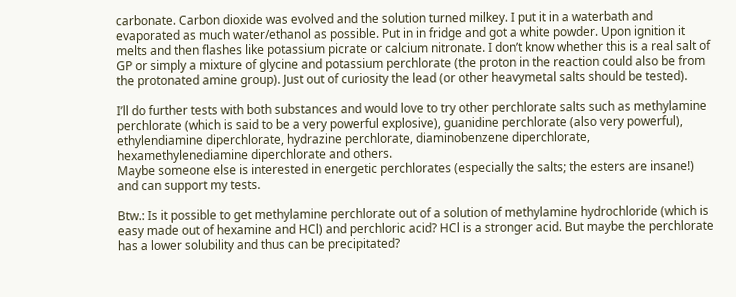carbonate. Carbon dioxide was evolved and the solution turned milkey. I put it in a waterbath and evaporated as much water/ethanol as possible. Put in in fridge and got a white powder. Upon ignition it melts and then flashes like potassium picrate or calcium nitronate. I don’t know whether this is a real salt of GP or simply a mixture of glycine and potassium perchlorate (the proton in the reaction could also be from the protonated amine group). Just out of curiosity the lead (or other heavymetal salts should be tested).

I’ll do further tests with both substances and would love to try other perchlorate salts such as methylamine perchlorate (which is said to be a very powerful explosive), guanidine perchlorate (also very powerful), ethylendiamine diperchlorate, hydrazine perchlorate, diaminobenzene diperchlorate, hexamethylenediamine diperchlorate and others.
Maybe someone else is interested in energetic perchlorates (especially the salts; the esters are insane!) and can support my tests.

Btw.: Is it possible to get methylamine perchlorate out of a solution of methylamine hydrochloride (which is easy made out of hexamine and HCl) and perchloric acid? HCl is a stronger acid. But maybe the perchlorate has a lower solubility and thus can be precipitated?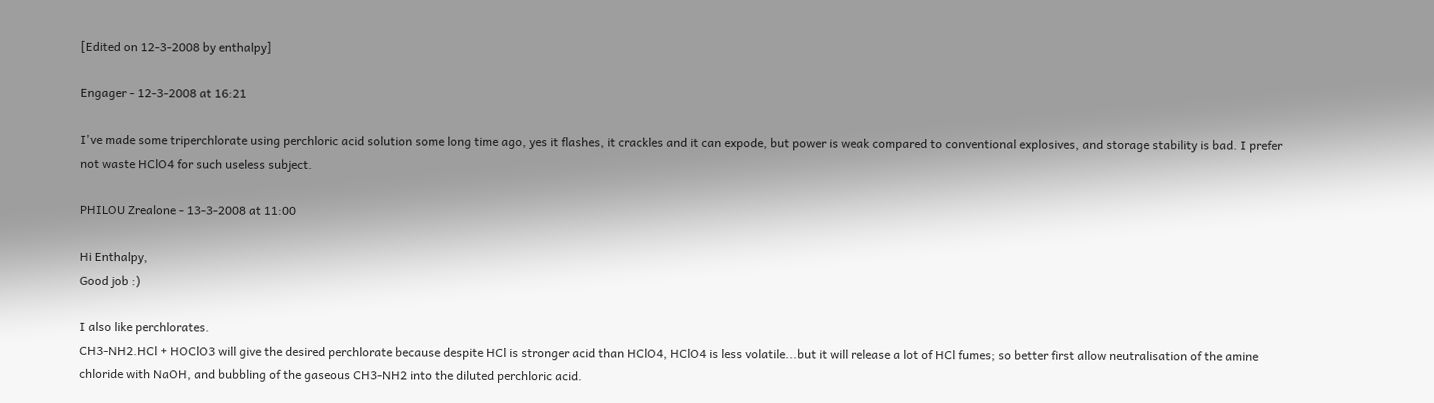[Edited on 12-3-2008 by enthalpy]

Engager - 12-3-2008 at 16:21

I've made some triperchlorate using perchloric acid solution some long time ago, yes it flashes, it crackles and it can expode, but power is weak compared to conventional explosives, and storage stability is bad. I prefer not waste HClO4 for such useless subject.

PHILOU Zrealone - 13-3-2008 at 11:00

Hi Enthalpy,
Good job :)

I also like perchlorates.
CH3-NH2.HCl + HOClO3 will give the desired perchlorate because despite HCl is stronger acid than HClO4, HClO4 is less volatile...but it will release a lot of HCl fumes; so better first allow neutralisation of the amine chloride with NaOH, and bubbling of the gaseous CH3-NH2 into the diluted perchloric acid.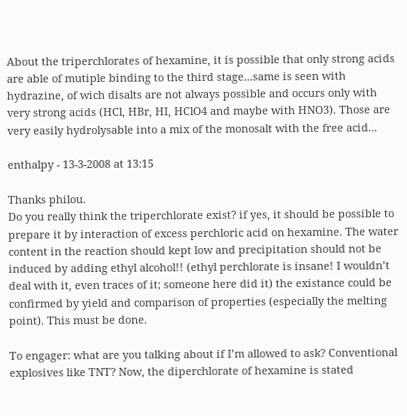About the triperchlorates of hexamine, it is possible that only strong acids are able of mutiple binding to the third stage...same is seen with hydrazine, of wich disalts are not always possible and occurs only with very strong acids (HCl, HBr, HI, HClO4 and maybe with HNO3). Those are very easily hydrolysable into a mix of the monosalt with the free acid...

enthalpy - 13-3-2008 at 13:15

Thanks philou.
Do you really think the triperchlorate exist? if yes, it should be possible to prepare it by interaction of excess perchloric acid on hexamine. The water content in the reaction should kept low and precipitation should not be induced by adding ethyl alcohol!! (ethyl perchlorate is insane! I wouldn’t deal with it, even traces of it; someone here did it) the existance could be confirmed by yield and comparison of properties (especially the melting point). This must be done.

To engager: what are you talking about if I’m allowed to ask? Conventional explosives like TNT? Now, the diperchlorate of hexamine is stated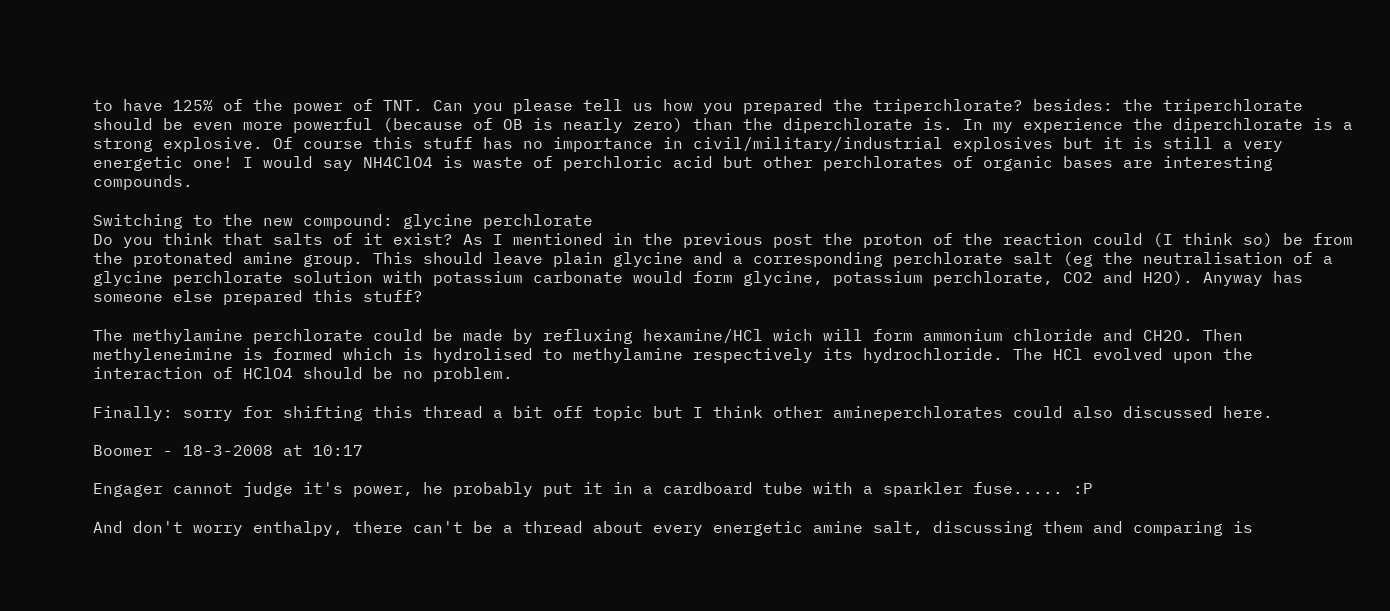to have 125% of the power of TNT. Can you please tell us how you prepared the triperchlorate? besides: the triperchlorate should be even more powerful (because of OB is nearly zero) than the diperchlorate is. In my experience the diperchlorate is a strong explosive. Of course this stuff has no importance in civil/military/industrial explosives but it is still a very energetic one! I would say NH4ClO4 is waste of perchloric acid but other perchlorates of organic bases are interesting compounds.

Switching to the new compound: glycine perchlorate
Do you think that salts of it exist? As I mentioned in the previous post the proton of the reaction could (I think so) be from the protonated amine group. This should leave plain glycine and a corresponding perchlorate salt (eg the neutralisation of a glycine perchlorate solution with potassium carbonate would form glycine, potassium perchlorate, CO2 and H2O). Anyway has someone else prepared this stuff?

The methylamine perchlorate could be made by refluxing hexamine/HCl wich will form ammonium chloride and CH2O. Then methyleneimine is formed which is hydrolised to methylamine respectively its hydrochloride. The HCl evolved upon the interaction of HClO4 should be no problem.

Finally: sorry for shifting this thread a bit off topic but I think other amineperchlorates could also discussed here.

Boomer - 18-3-2008 at 10:17

Engager cannot judge it's power, he probably put it in a cardboard tube with a sparkler fuse..... :P

And don't worry enthalpy, there can't be a thread about every energetic amine salt, discussing them and comparing is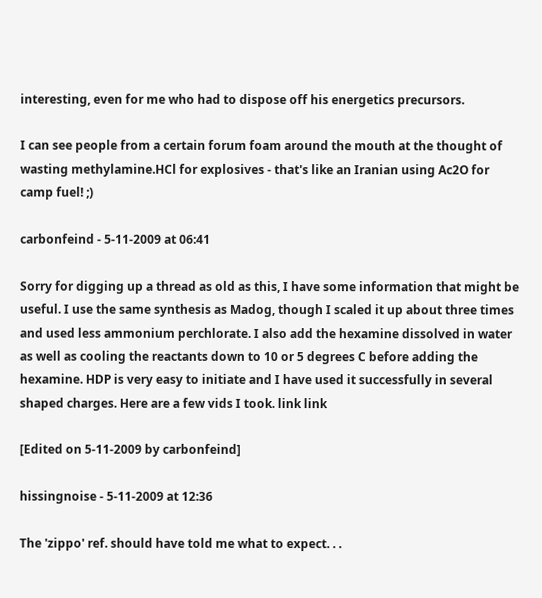interesting, even for me who had to dispose off his energetics precursors.

I can see people from a certain forum foam around the mouth at the thought of wasting methylamine.HCl for explosives - that's like an Iranian using Ac2O for camp fuel! ;)

carbonfeind - 5-11-2009 at 06:41

Sorry for digging up a thread as old as this, I have some information that might be useful. I use the same synthesis as Madog, though I scaled it up about three times and used less ammonium perchlorate. I also add the hexamine dissolved in water as well as cooling the reactants down to 10 or 5 degrees C before adding the hexamine. HDP is very easy to initiate and I have used it successfully in several shaped charges. Here are a few vids I took. link link

[Edited on 5-11-2009 by carbonfeind]

hissingnoise - 5-11-2009 at 12:36

The 'zippo' ref. should have told me what to expect. . .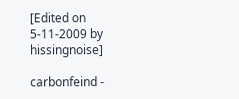[Edited on 5-11-2009 by hissingnoise]

carbonfeind -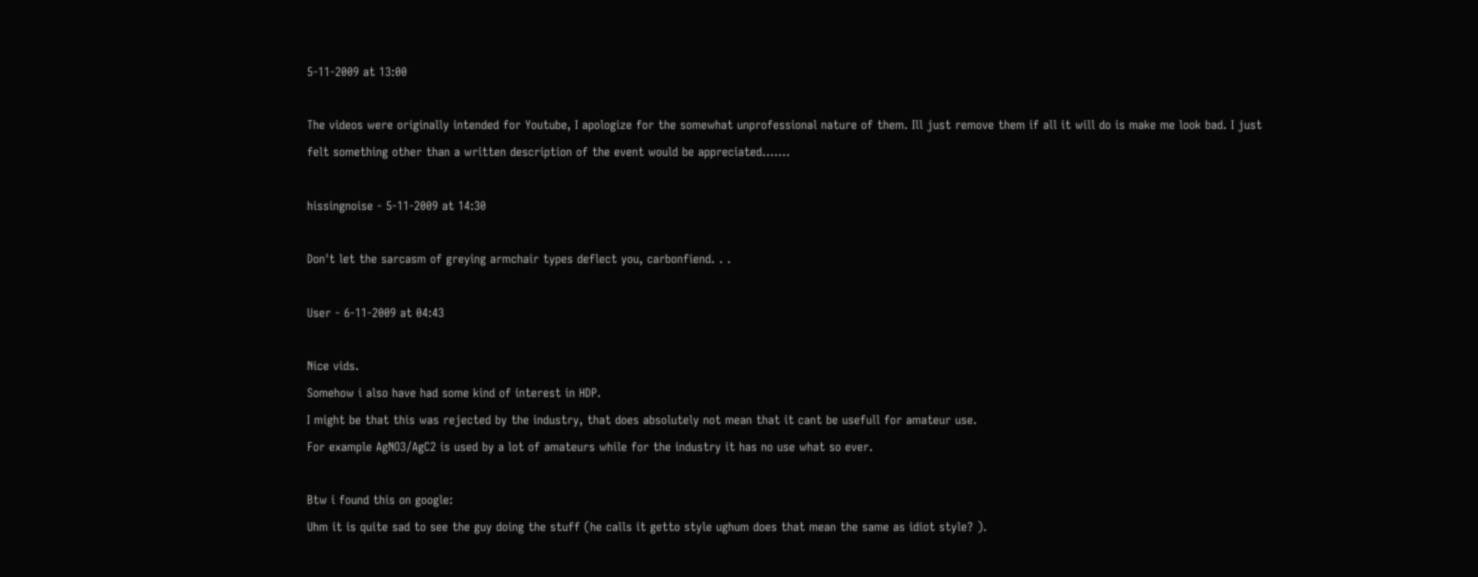5-11-2009 at 13:00

The videos were originally intended for Youtube, I apologize for the somewhat unprofessional nature of them. Ill just remove them if all it will do is make me look bad. I just felt something other than a written description of the event would be appreciated.......

hissingnoise - 5-11-2009 at 14:30

Don't let the sarcasm of greying armchair types deflect you, carbonfiend. . .

User - 6-11-2009 at 04:43

Nice vids.
Somehow i also have had some kind of interest in HDP.
I might be that this was rejected by the industry, that does absolutely not mean that it cant be usefull for amateur use.
For example AgNO3/AgC2 is used by a lot of amateurs while for the industry it has no use what so ever.

Btw i found this on google:
Uhm it is quite sad to see the guy doing the stuff (he calls it getto style ughum does that mean the same as idiot style? ).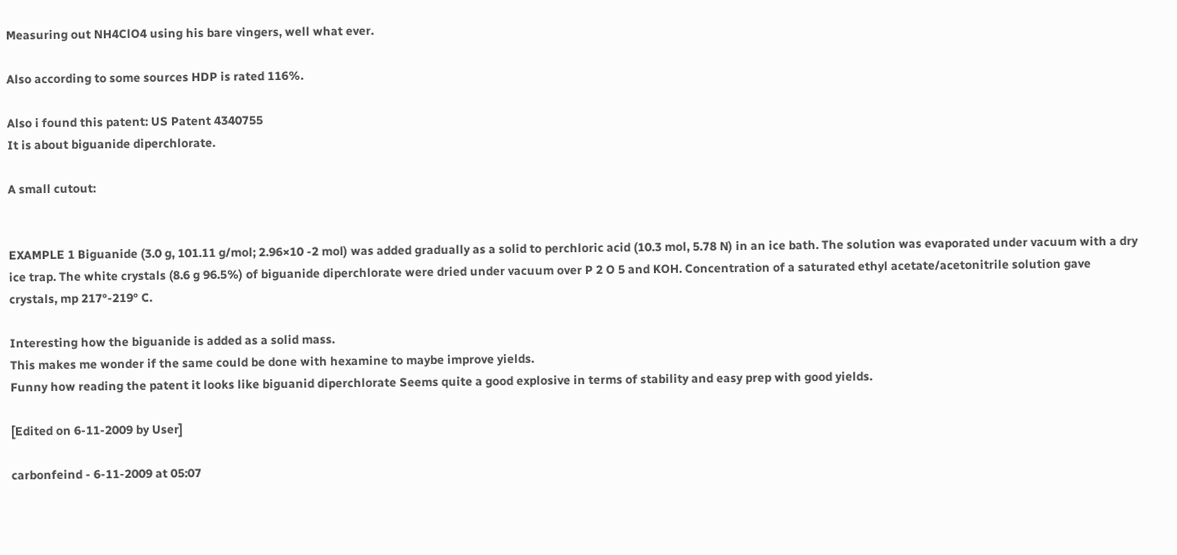Measuring out NH4ClO4 using his bare vingers, well what ever.

Also according to some sources HDP is rated 116%.

Also i found this patent: US Patent 4340755
It is about biguanide diperchlorate.

A small cutout:


EXAMPLE 1 Biguanide (3.0 g, 101.11 g/mol; 2.96×10 -2 mol) was added gradually as a solid to perchloric acid (10.3 mol, 5.78 N) in an ice bath. The solution was evaporated under vacuum with a dry ice trap. The white crystals (8.6 g 96.5%) of biguanide diperchlorate were dried under vacuum over P 2 O 5 and KOH. Concentration of a saturated ethyl acetate/acetonitrile solution gave crystals, mp 217°-219° C.

Interesting how the biguanide is added as a solid mass.
This makes me wonder if the same could be done with hexamine to maybe improve yields.
Funny how reading the patent it looks like biguanid diperchlorate Seems quite a good explosive in terms of stability and easy prep with good yields.

[Edited on 6-11-2009 by User]

carbonfeind - 6-11-2009 at 05:07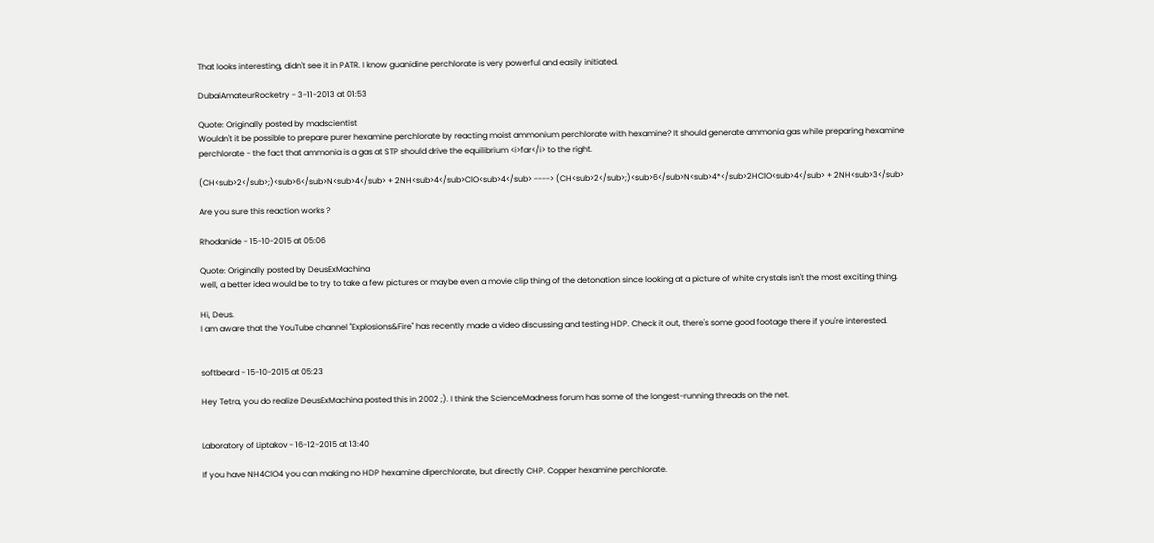That looks interesting, didn't see it in PATR. I know guanidine perchlorate is very powerful and easily initiated.

DubaiAmateurRocketry - 3-11-2013 at 01:53

Quote: Originally posted by madscientist
Wouldn't it be possible to prepare purer hexamine perchlorate by reacting moist ammonium perchlorate with hexamine? It should generate ammonia gas while preparing hexamine perchlorate - the fact that ammonia is a gas at STP should drive the equilibrium <i>far</i> to the right.

(CH<sub>2</sub>;)<sub>6</sub>N<sub>4</sub> + 2NH<sub>4</sub>ClO<sub>4</sub> ----> (CH<sub>2</sub>;)<sub>6</sub>N<sub>4*</sub>2HClO<sub>4</sub> + 2NH<sub>3</sub>

Are you sure this reaction works ?

Rhodanide - 15-10-2015 at 05:06

Quote: Originally posted by DeusExMachina
well, a better idea would be to try to take a few pictures or maybe even a movie clip thing of the detonation since looking at a picture of white crystals isn't the most exciting thing.

Hi, Deus.
I am aware that the YouTube channel "Explosions&Fire" has recently made a video discussing and testing HDP. Check it out, there's some good footage there if you're interested.


softbeard - 15-10-2015 at 05:23

Hey Tetra, you do realize DeusExMachina posted this in 2002 ;). I think the ScienceMadness forum has some of the longest-running threads on the net.


Laboratory of Liptakov - 16-12-2015 at 13:40

If you have NH4ClO4 you can making no HDP hexamine diperchlorate, but directly CHP. Copper hexamine perchlorate.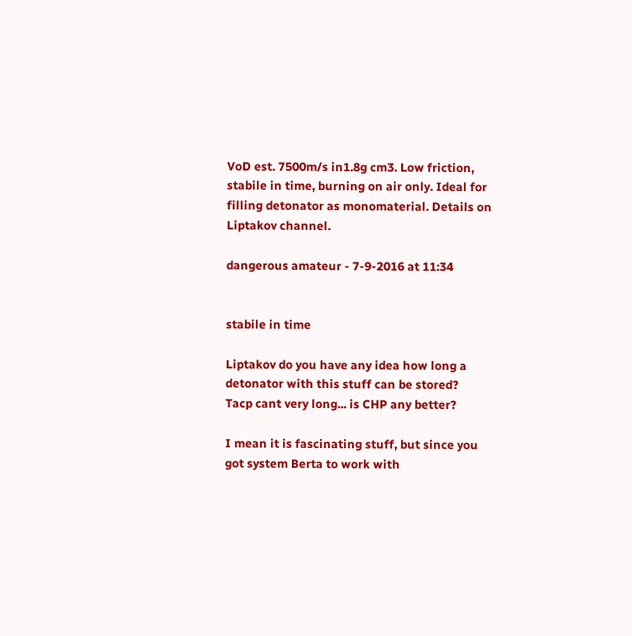VoD est. 7500m/s in1.8g cm3. Low friction, stabile in time, burning on air only. Ideal for filling detonator as monomaterial. Details on Liptakov channel.

dangerous amateur - 7-9-2016 at 11:34


stabile in time

Liptakov do you have any idea how long a detonator with this stuff can be stored?
Tacp cant very long... is CHP any better?

I mean it is fascinating stuff, but since you got system Berta to work with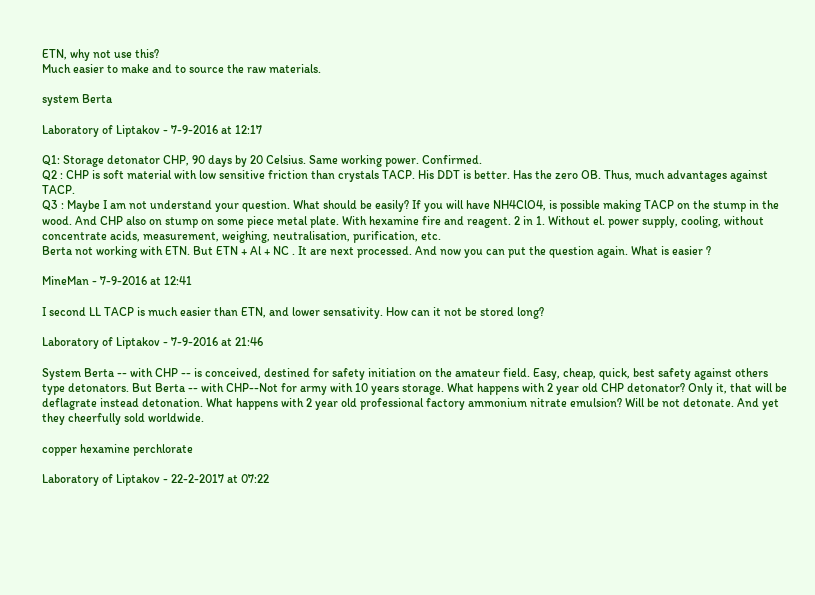ETN, why not use this?
Much easier to make and to source the raw materials.

system Berta

Laboratory of Liptakov - 7-9-2016 at 12:17

Q1: Storage detonator CHP, 90 days by 20 Celsius. Same working power. Confirmed.
Q2 : CHP is soft material with low sensitive friction than crystals TACP. His DDT is better. Has the zero OB. Thus, much advantages against TACP.
Q3 : Maybe I am not understand your question. What should be easily? If you will have NH4ClO4, is possible making TACP on the stump in the wood. And CHP also on stump on some piece metal plate. With hexamine fire and reagent. 2 in 1. Without el. power supply, cooling, without concentrate acids, measurement, weighing, neutralisation, purification, etc.
Berta not working with ETN. But ETN + Al + NC . It are next processed. And now you can put the question again. What is easier ?

MineMan - 7-9-2016 at 12:41

I second LL TACP is much easier than ETN, and lower sensativity. How can it not be stored long?

Laboratory of Liptakov - 7-9-2016 at 21:46

System Berta -- with CHP -- is conceived, destined for safety initiation on the amateur field. Easy, cheap, quick, best safety against others type detonators. But Berta -- with CHP--Not for army with 10 years storage. What happens with 2 year old CHP detonator? Only it, that will be deflagrate instead detonation. What happens with 2 year old professional factory ammonium nitrate emulsion? Will be not detonate. And yet they cheerfully sold worldwide.

copper hexamine perchlorate

Laboratory of Liptakov - 22-2-2017 at 07:22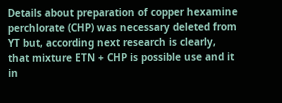Details about preparation of copper hexamine perchlorate (CHP) was necessary deleted from YT but, according next research is clearly, that mixture ETN + CHP is possible use and it in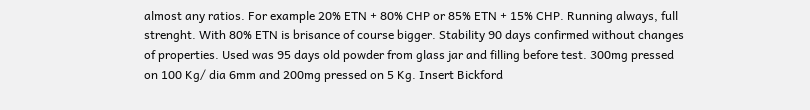almost any ratios. For example 20% ETN + 80% CHP or 85% ETN + 15% CHP. Running always, full strenght. With 80% ETN is brisance of course bigger. Stability 90 days confirmed without changes of properties. Used was 95 days old powder from glass jar and filling before test. 300mg pressed on 100 Kg/ dia 6mm and 200mg pressed on 5 Kg. Insert Bickford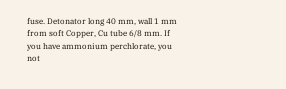fuse. Detonator long 40 mm, wall 1 mm from soft Copper, Cu tube 6/8 mm. If you have ammonium perchlorate, you not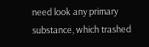need look any primary substance, which trashed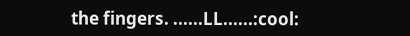the fingers. ......LL......:cool: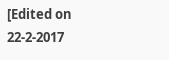[Edited on 22-2-2017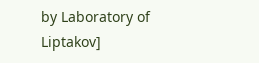by Laboratory of Liptakov]